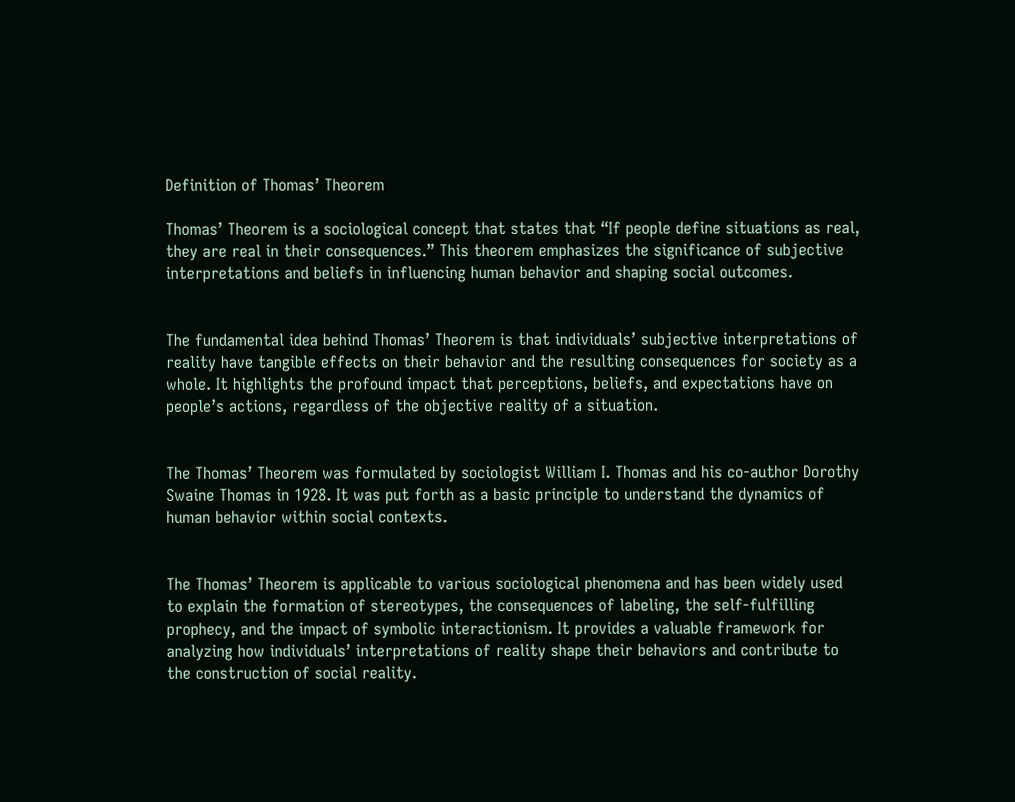Definition of Thomas’ Theorem

Thomas’ Theorem is a sociological concept that states that “If people define situations as real, they are real in their consequences.” This theorem emphasizes the significance of subjective interpretations and beliefs in influencing human behavior and shaping social outcomes.


The fundamental idea behind Thomas’ Theorem is that individuals’ subjective interpretations of reality have tangible effects on their behavior and the resulting consequences for society as a whole. It highlights the profound impact that perceptions, beliefs, and expectations have on people’s actions, regardless of the objective reality of a situation.


The Thomas’ Theorem was formulated by sociologist William I. Thomas and his co-author Dorothy Swaine Thomas in 1928. It was put forth as a basic principle to understand the dynamics of human behavior within social contexts.


The Thomas’ Theorem is applicable to various sociological phenomena and has been widely used to explain the formation of stereotypes, the consequences of labeling, the self-fulfilling prophecy, and the impact of symbolic interactionism. It provides a valuable framework for analyzing how individuals’ interpretations of reality shape their behaviors and contribute to the construction of social reality.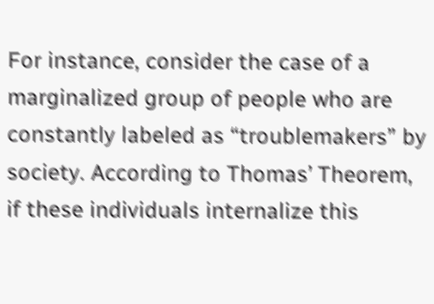For instance, consider the case of a marginalized group of people who are constantly labeled as “troublemakers” by society. According to Thomas’ Theorem, if these individuals internalize this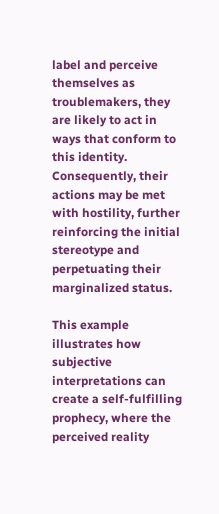label and perceive themselves as troublemakers, they are likely to act in ways that conform to this identity. Consequently, their actions may be met with hostility, further reinforcing the initial stereotype and perpetuating their marginalized status.

This example illustrates how subjective interpretations can create a self-fulfilling prophecy, where the perceived reality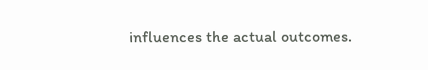influences the actual outcomes.